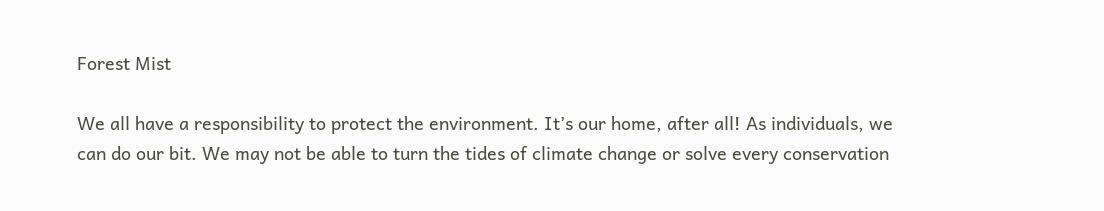Forest Mist

We all have a responsibility to protect the environment. It’s our home, after all! As individuals, we can do our bit. We may not be able to turn the tides of climate change or solve every conservation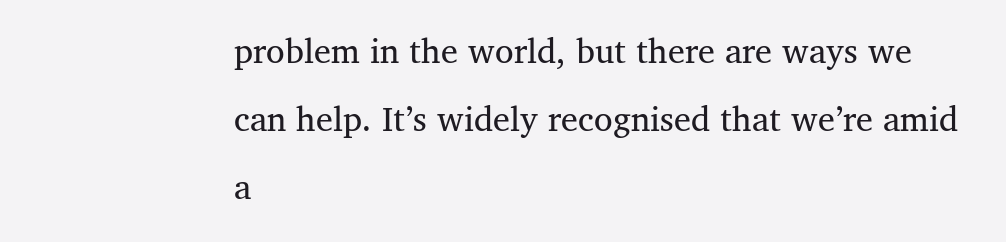problem in the world, but there are ways we can help. It’s widely recognised that we’re amid a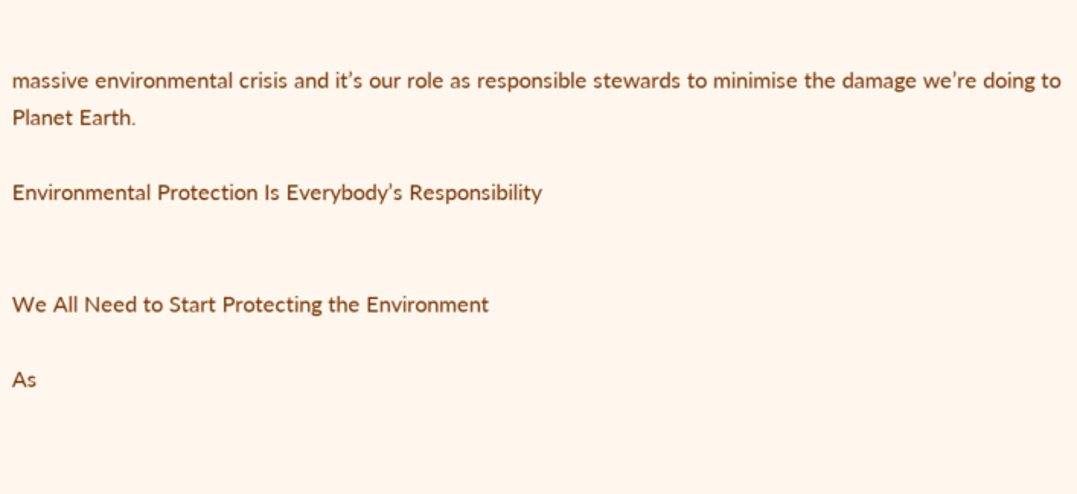massive environmental crisis and it’s our role as responsible stewards to minimise the damage we’re doing to Planet Earth.

Environmental Protection Is Everybody’s Responsibility


We All Need to Start Protecting the Environment

As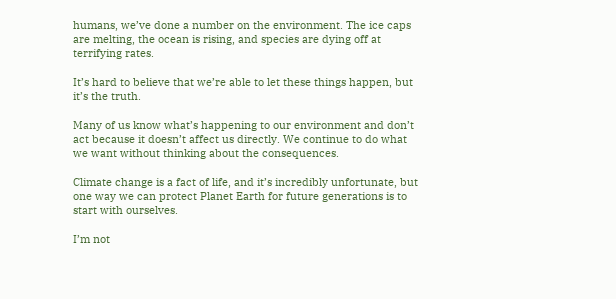humans, we’ve done a number on the environment. The ice caps are melting, the ocean is rising, and species are dying off at terrifying rates.

It’s hard to believe that we’re able to let these things happen, but it’s the truth.

Many of us know what’s happening to our environment and don’t act because it doesn’t affect us directly. We continue to do what we want without thinking about the consequences.

Climate change is a fact of life, and it’s incredibly unfortunate, but one way we can protect Planet Earth for future generations is to start with ourselves.

I’m not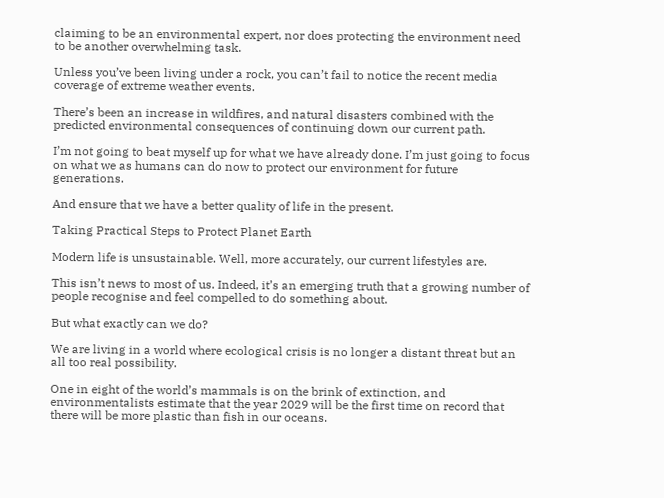claiming to be an environmental expert, nor does protecting the environment need to be another overwhelming task.

Unless you’ve been living under a rock, you can’t fail to notice the recent media coverage of extreme weather events.

There’s been an increase in wildfires, and natural disasters combined with the predicted environmental consequences of continuing down our current path.

I’m not going to beat myself up for what we have already done. I’m just going to focus on what we as humans can do now to protect our environment for future generations.

And ensure that we have a better quality of life in the present.

Taking Practical Steps to Protect Planet Earth

Modern life is unsustainable. Well, more accurately, our current lifestyles are.

This isn’t news to most of us. Indeed, it’s an emerging truth that a growing number of people recognise and feel compelled to do something about.

But what exactly can we do?

We are living in a world where ecological crisis is no longer a distant threat but an all too real possibility.

One in eight of the world’s mammals is on the brink of extinction, and environmentalists estimate that the year 2029 will be the first time on record that there will be more plastic than fish in our oceans.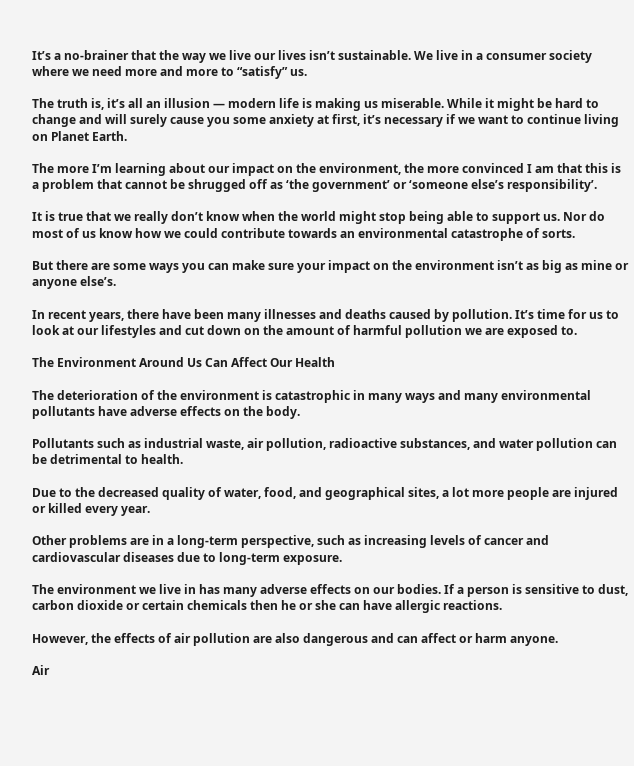It’s a no-brainer that the way we live our lives isn’t sustainable. We live in a consumer society where we need more and more to “satisfy” us.

The truth is, it’s all an illusion — modern life is making us miserable. While it might be hard to change and will surely cause you some anxiety at first, it’s necessary if we want to continue living on Planet Earth.

The more I’m learning about our impact on the environment, the more convinced I am that this is a problem that cannot be shrugged off as ‘the government’ or ‘someone else’s responsibility’.

It is true that we really don’t know when the world might stop being able to support us. Nor do most of us know how we could contribute towards an environmental catastrophe of sorts.

But there are some ways you can make sure your impact on the environment isn’t as big as mine or anyone else’s.

In recent years, there have been many illnesses and deaths caused by pollution. It’s time for us to look at our lifestyles and cut down on the amount of harmful pollution we are exposed to.

The Environment Around Us Can Affect Our Health

The deterioration of the environment is catastrophic in many ways and many environmental pollutants have adverse effects on the body.

Pollutants such as industrial waste, air pollution, radioactive substances, and water pollution can be detrimental to health.

Due to the decreased quality of water, food, and geographical sites, a lot more people are injured or killed every year.

Other problems are in a long-term perspective, such as increasing levels of cancer and cardiovascular diseases due to long-term exposure.

The environment we live in has many adverse effects on our bodies. If a person is sensitive to dust, carbon dioxide or certain chemicals then he or she can have allergic reactions.

However, the effects of air pollution are also dangerous and can affect or harm anyone.

Air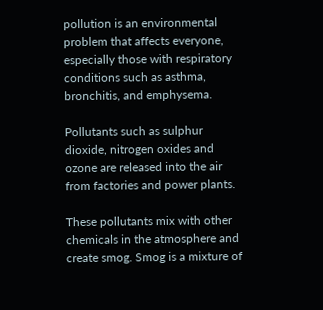pollution is an environmental problem that affects everyone, especially those with respiratory conditions such as asthma, bronchitis, and emphysema.

Pollutants such as sulphur dioxide, nitrogen oxides and ozone are released into the air from factories and power plants.

These pollutants mix with other chemicals in the atmosphere and create smog. Smog is a mixture of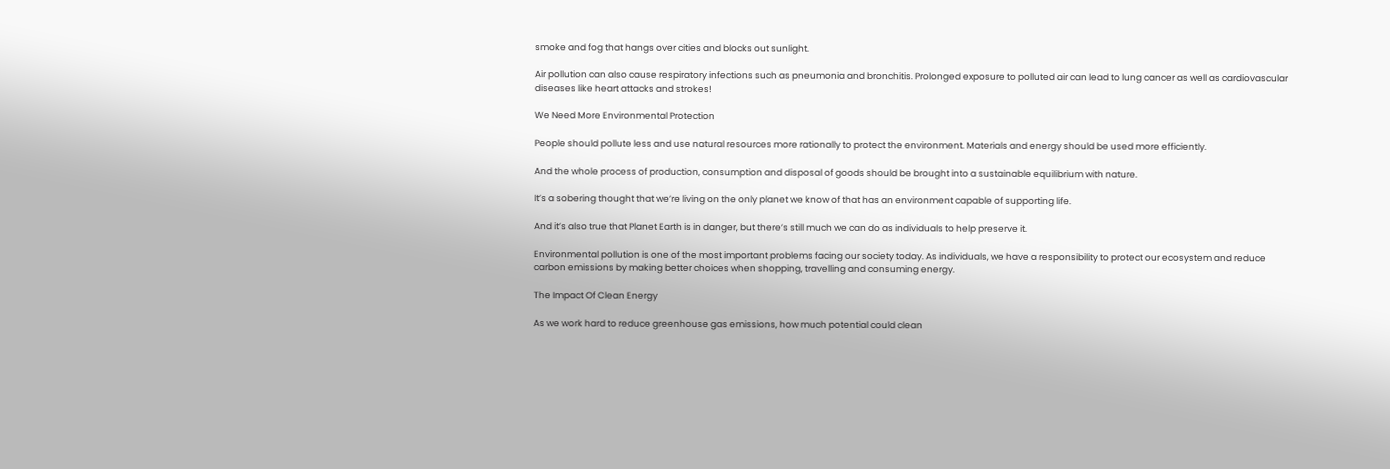smoke and fog that hangs over cities and blocks out sunlight.

Air pollution can also cause respiratory infections such as pneumonia and bronchitis. Prolonged exposure to polluted air can lead to lung cancer as well as cardiovascular diseases like heart attacks and strokes!

We Need More Environmental Protection

People should pollute less and use natural resources more rationally to protect the environment. Materials and energy should be used more efficiently.

And the whole process of production, consumption and disposal of goods should be brought into a sustainable equilibrium with nature.

It’s a sobering thought that we’re living on the only planet we know of that has an environment capable of supporting life.

And it’s also true that Planet Earth is in danger, but there’s still much we can do as individuals to help preserve it.

Environmental pollution is one of the most important problems facing our society today. As individuals, we have a responsibility to protect our ecosystem and reduce carbon emissions by making better choices when shopping, travelling and consuming energy.

The Impact Of Clean Energy

As we work hard to reduce greenhouse gas emissions, how much potential could clean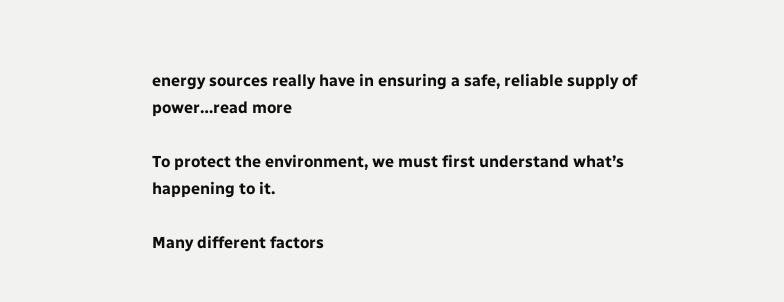energy sources really have in ensuring a safe, reliable supply of power…read more

To protect the environment, we must first understand what’s happening to it.

Many different factors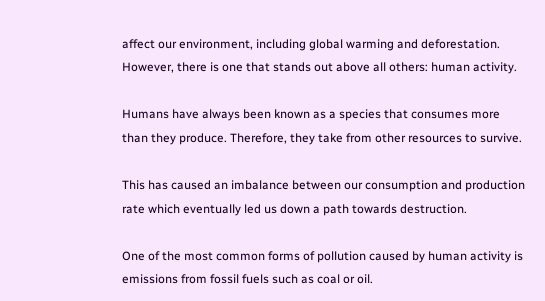affect our environment, including global warming and deforestation. However, there is one that stands out above all others: human activity.

Humans have always been known as a species that consumes more than they produce. Therefore, they take from other resources to survive.

This has caused an imbalance between our consumption and production rate which eventually led us down a path towards destruction.

One of the most common forms of pollution caused by human activity is emissions from fossil fuels such as coal or oil.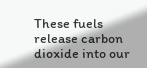These fuels release carbon dioxide into our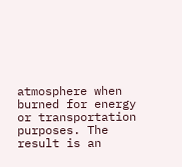atmosphere when burned for energy or transportation purposes. The result is an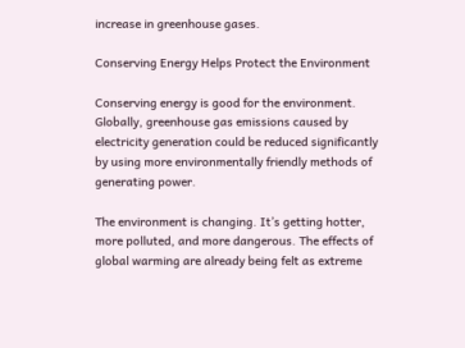increase in greenhouse gases.

Conserving Energy Helps Protect the Environment

Conserving energy is good for the environment. Globally, greenhouse gas emissions caused by electricity generation could be reduced significantly by using more environmentally friendly methods of generating power.

The environment is changing. It’s getting hotter, more polluted, and more dangerous. The effects of global warming are already being felt as extreme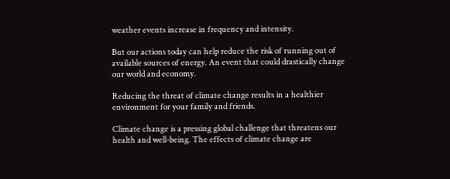weather events increase in frequency and intensity.

But our actions today can help reduce the risk of running out of available sources of energy. An event that could drastically change our world and economy.

Reducing the threat of climate change results in a healthier environment for your family and friends.

Climate change is a pressing global challenge that threatens our health and well-being. The effects of climate change are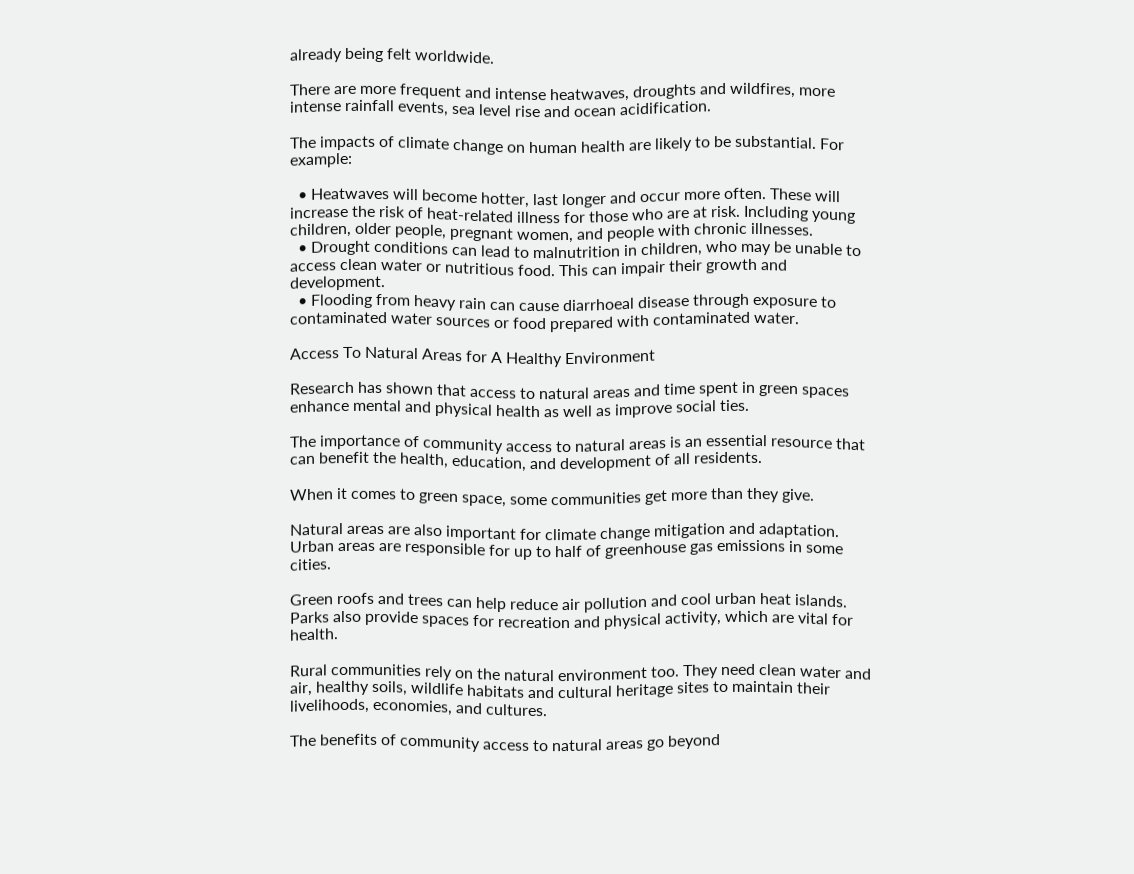already being felt worldwide.

There are more frequent and intense heatwaves, droughts and wildfires, more intense rainfall events, sea level rise and ocean acidification.

The impacts of climate change on human health are likely to be substantial. For example:

  • Heatwaves will become hotter, last longer and occur more often. These will increase the risk of heat-related illness for those who are at risk. Including young children, older people, pregnant women, and people with chronic illnesses.
  • Drought conditions can lead to malnutrition in children, who may be unable to access clean water or nutritious food. This can impair their growth and development.
  • Flooding from heavy rain can cause diarrhoeal disease through exposure to contaminated water sources or food prepared with contaminated water.

Access To Natural Areas for A Healthy Environment

Research has shown that access to natural areas and time spent in green spaces enhance mental and physical health as well as improve social ties.

The importance of community access to natural areas is an essential resource that can benefit the health, education, and development of all residents.

When it comes to green space, some communities get more than they give.

Natural areas are also important for climate change mitigation and adaptation. Urban areas are responsible for up to half of greenhouse gas emissions in some cities.

Green roofs and trees can help reduce air pollution and cool urban heat islands. Parks also provide spaces for recreation and physical activity, which are vital for health.

Rural communities rely on the natural environment too. They need clean water and air, healthy soils, wildlife habitats and cultural heritage sites to maintain their livelihoods, economies, and cultures.

The benefits of community access to natural areas go beyond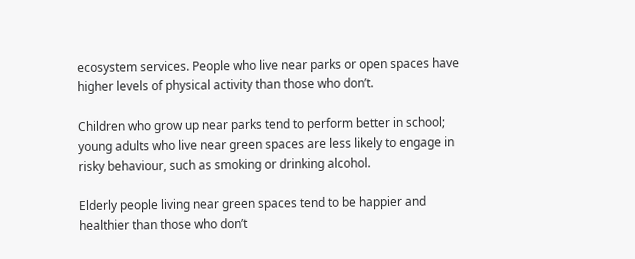ecosystem services. People who live near parks or open spaces have higher levels of physical activity than those who don’t.

Children who grow up near parks tend to perform better in school; young adults who live near green spaces are less likely to engage in risky behaviour, such as smoking or drinking alcohol.

Elderly people living near green spaces tend to be happier and healthier than those who don’t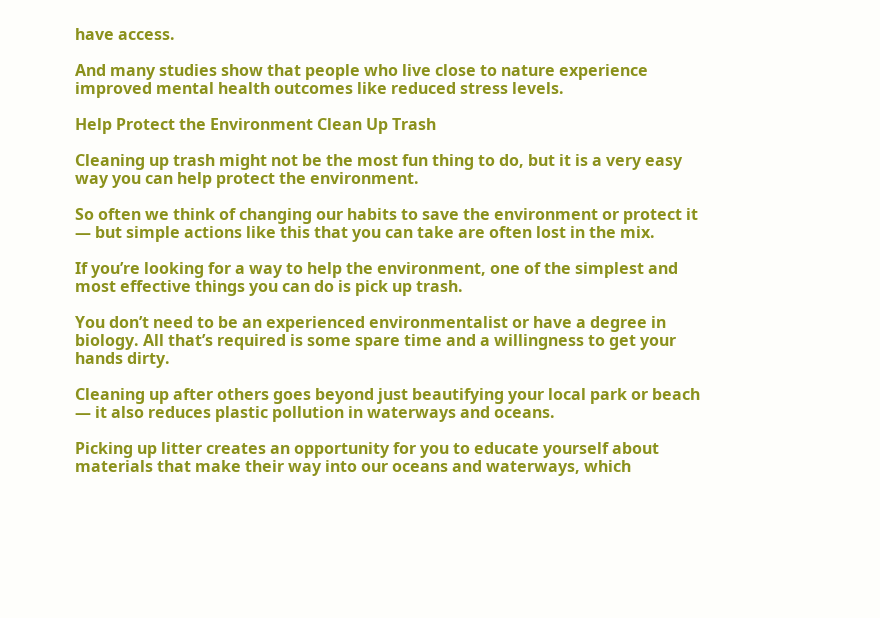have access.

And many studies show that people who live close to nature experience improved mental health outcomes like reduced stress levels.

Help Protect the Environment Clean Up Trash

Cleaning up trash might not be the most fun thing to do, but it is a very easy way you can help protect the environment.

So often we think of changing our habits to save the environment or protect it — but simple actions like this that you can take are often lost in the mix.

If you’re looking for a way to help the environment, one of the simplest and most effective things you can do is pick up trash.

You don’t need to be an experienced environmentalist or have a degree in biology. All that’s required is some spare time and a willingness to get your hands dirty.

Cleaning up after others goes beyond just beautifying your local park or beach — it also reduces plastic pollution in waterways and oceans.

Picking up litter creates an opportunity for you to educate yourself about materials that make their way into our oceans and waterways, which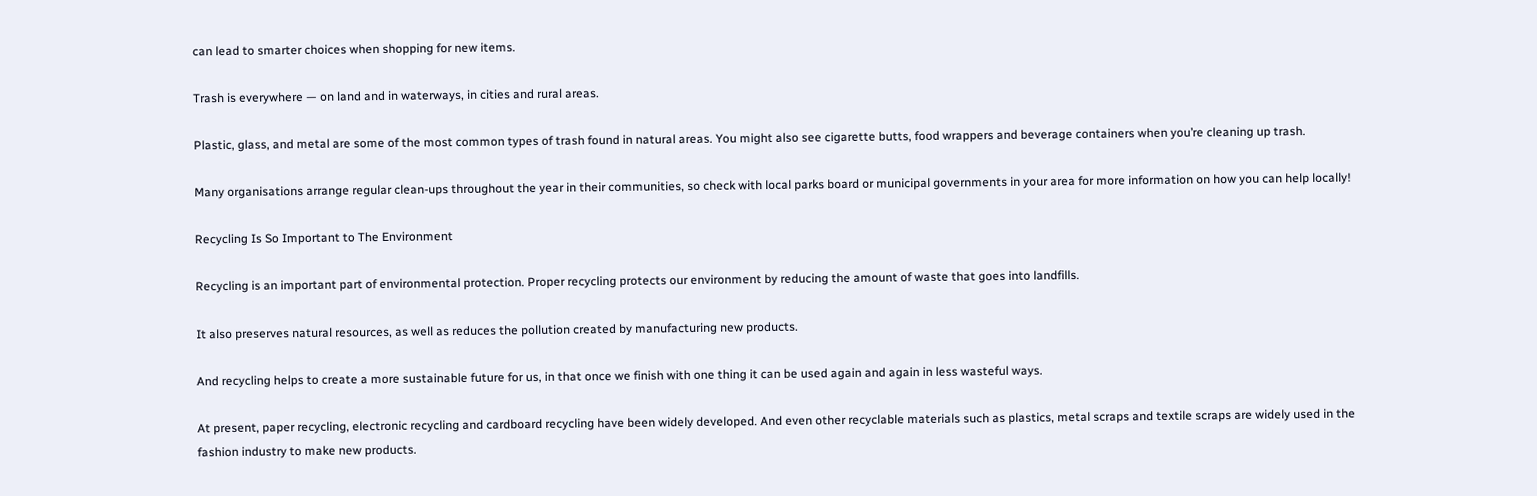can lead to smarter choices when shopping for new items.

Trash is everywhere — on land and in waterways, in cities and rural areas.

Plastic, glass, and metal are some of the most common types of trash found in natural areas. You might also see cigarette butts, food wrappers and beverage containers when you’re cleaning up trash.

Many organisations arrange regular clean-ups throughout the year in their communities, so check with local parks board or municipal governments in your area for more information on how you can help locally!

Recycling Is So Important to The Environment

Recycling is an important part of environmental protection. Proper recycling protects our environment by reducing the amount of waste that goes into landfills.

It also preserves natural resources, as well as reduces the pollution created by manufacturing new products.

And recycling helps to create a more sustainable future for us, in that once we finish with one thing it can be used again and again in less wasteful ways.

At present, paper recycling, electronic recycling and cardboard recycling have been widely developed. And even other recyclable materials such as plastics, metal scraps and textile scraps are widely used in the fashion industry to make new products.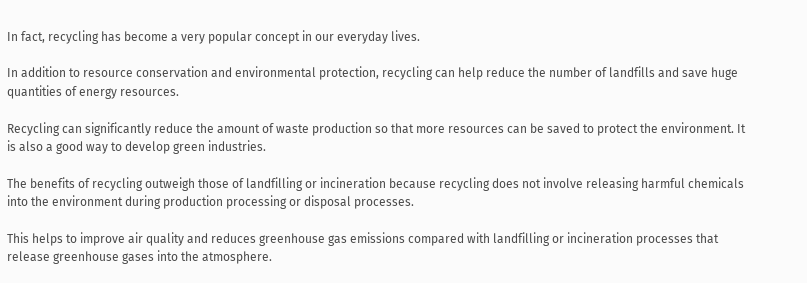In fact, recycling has become a very popular concept in our everyday lives.

In addition to resource conservation and environmental protection, recycling can help reduce the number of landfills and save huge quantities of energy resources.

Recycling can significantly reduce the amount of waste production so that more resources can be saved to protect the environment. It is also a good way to develop green industries.

The benefits of recycling outweigh those of landfilling or incineration because recycling does not involve releasing harmful chemicals into the environment during production processing or disposal processes.

This helps to improve air quality and reduces greenhouse gas emissions compared with landfilling or incineration processes that release greenhouse gases into the atmosphere.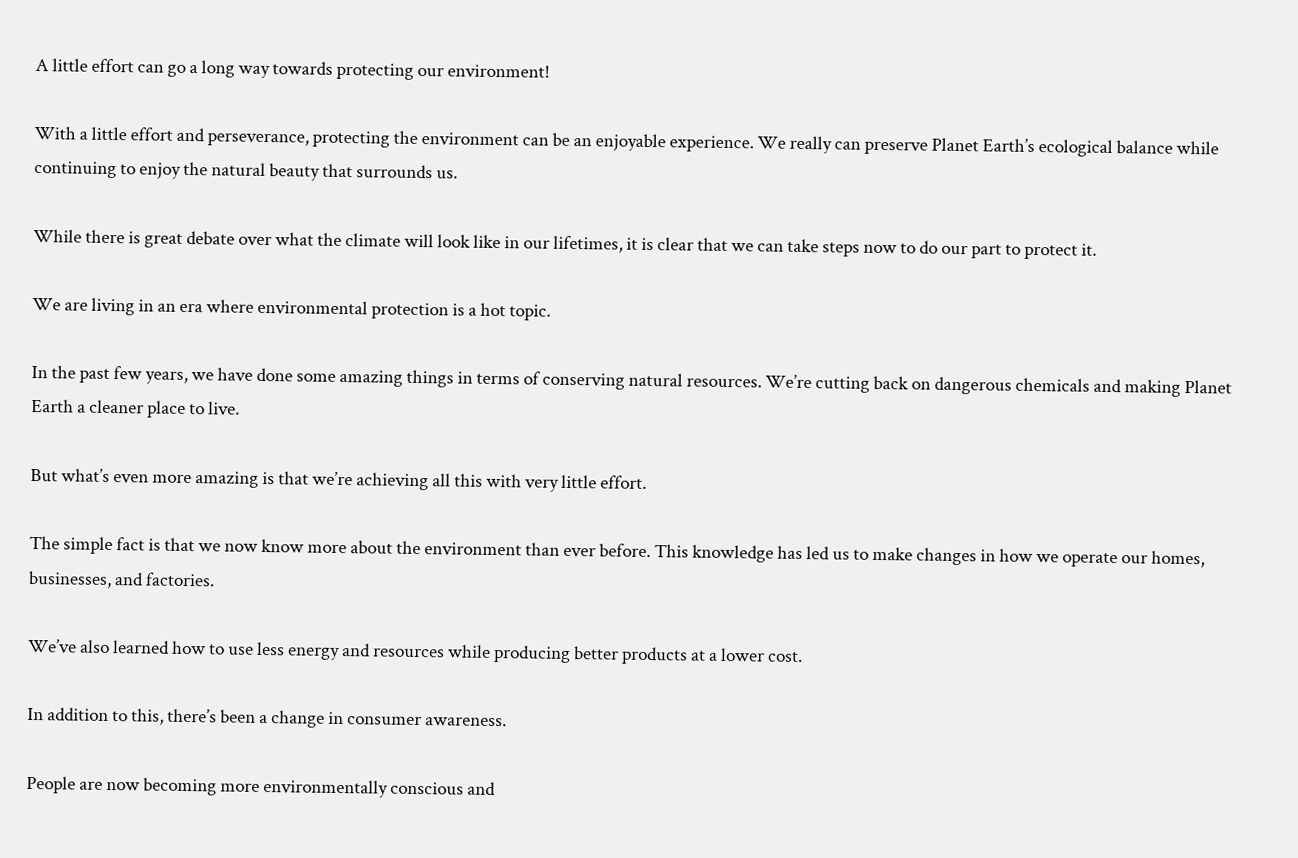A little effort can go a long way towards protecting our environment!

With a little effort and perseverance, protecting the environment can be an enjoyable experience. We really can preserve Planet Earth’s ecological balance while continuing to enjoy the natural beauty that surrounds us.

While there is great debate over what the climate will look like in our lifetimes, it is clear that we can take steps now to do our part to protect it.

We are living in an era where environmental protection is a hot topic.

In the past few years, we have done some amazing things in terms of conserving natural resources. We’re cutting back on dangerous chemicals and making Planet Earth a cleaner place to live.

But what’s even more amazing is that we’re achieving all this with very little effort.

The simple fact is that we now know more about the environment than ever before. This knowledge has led us to make changes in how we operate our homes, businesses, and factories.

We’ve also learned how to use less energy and resources while producing better products at a lower cost.

In addition to this, there’s been a change in consumer awareness.

People are now becoming more environmentally conscious and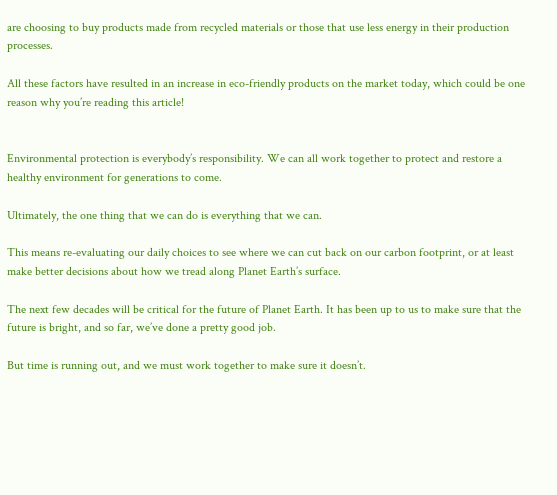are choosing to buy products made from recycled materials or those that use less energy in their production processes.

All these factors have resulted in an increase in eco-friendly products on the market today, which could be one reason why you’re reading this article!


Environmental protection is everybody’s responsibility. We can all work together to protect and restore a healthy environment for generations to come.

Ultimately, the one thing that we can do is everything that we can.

This means re-evaluating our daily choices to see where we can cut back on our carbon footprint, or at least make better decisions about how we tread along Planet Earth’s surface.

The next few decades will be critical for the future of Planet Earth. It has been up to us to make sure that the future is bright, and so far, we’ve done a pretty good job.

But time is running out, and we must work together to make sure it doesn’t.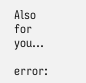Also for you...

error: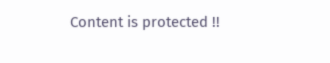Content is protected !!